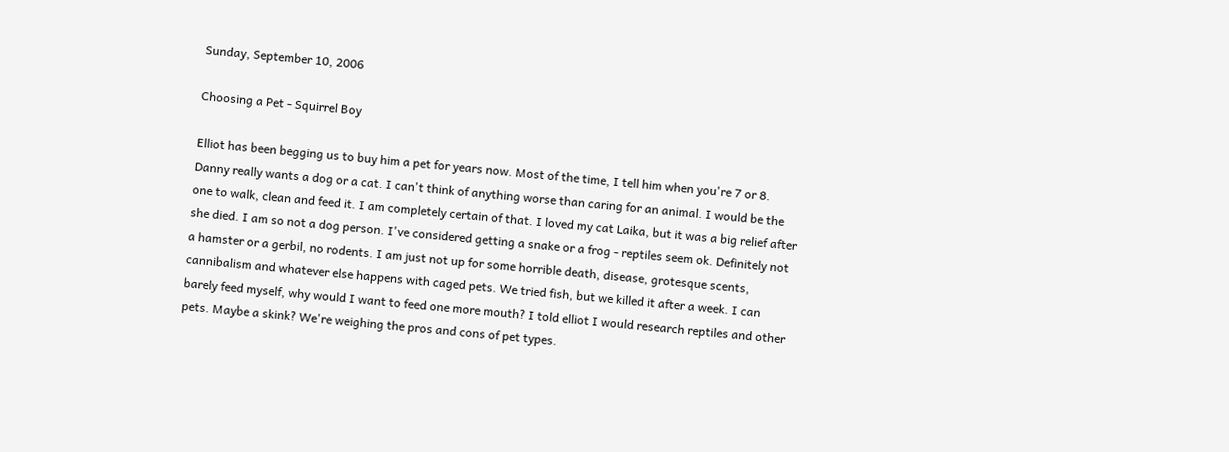Sunday, September 10, 2006

Choosing a Pet - Squirrel Boy

Elliot has been begging us to buy him a pet for years now. Most of the time, I tell him when you're 7 or 8. Danny really wants a dog or a cat. I can't think of anything worse than caring for an animal. I would be the one to walk, clean and feed it. I am completely certain of that. I loved my cat Laika, but it was a big relief after she died. I am so not a dog person. I've considered getting a snake or a frog - reptiles seem ok. Definitely not a hamster or a gerbil, no rodents. I am just not up for some horrible death, disease, grotesque scents, cannibalism and whatever else happens with caged pets. We tried fish, but we killed it after a week. I can barely feed myself, why would I want to feed one more mouth? I told elliot I would research reptiles and other pets. Maybe a skink? We're weighing the pros and cons of pet types.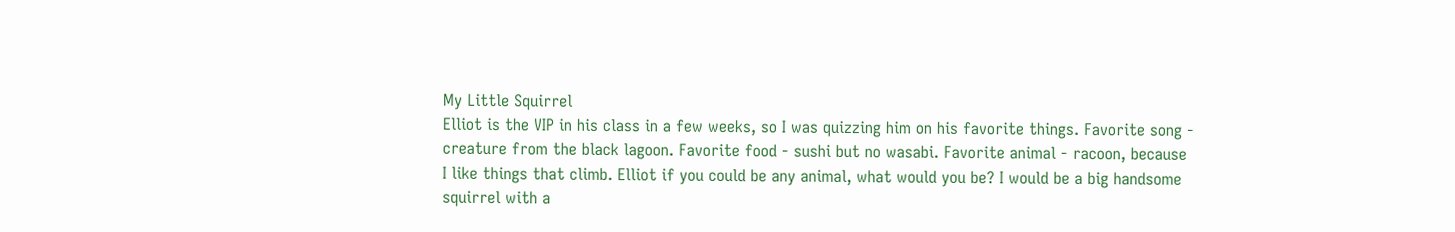My Little Squirrel
Elliot is the VIP in his class in a few weeks, so I was quizzing him on his favorite things. Favorite song - creature from the black lagoon. Favorite food - sushi but no wasabi. Favorite animal - racoon, because I like things that climb. Elliot if you could be any animal, what would you be? I would be a big handsome squirrel with a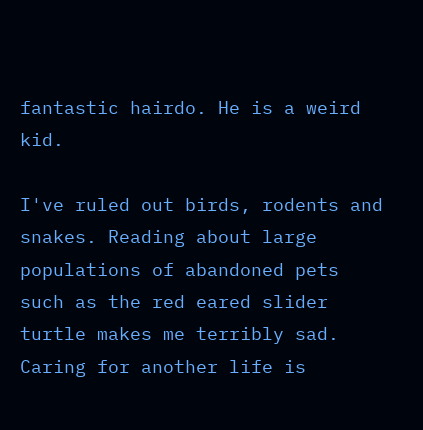fantastic hairdo. He is a weird kid.

I've ruled out birds, rodents and snakes. Reading about large populations of abandoned pets such as the red eared slider turtle makes me terribly sad. Caring for another life is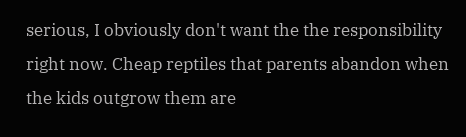serious, I obviously don't want the the responsibility right now. Cheap reptiles that parents abandon when the kids outgrow them are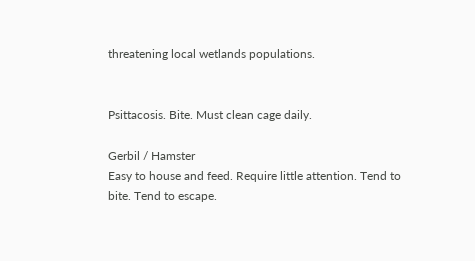threatening local wetlands populations.


Psittacosis. Bite. Must clean cage daily.

Gerbil / Hamster
Easy to house and feed. Require little attention. Tend to bite. Tend to escape.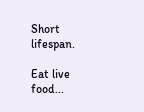Short lifespan.

Eat live food...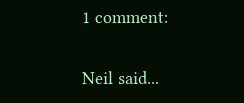1 comment:

Neil said...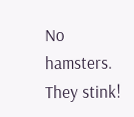No hamsters. They stink!